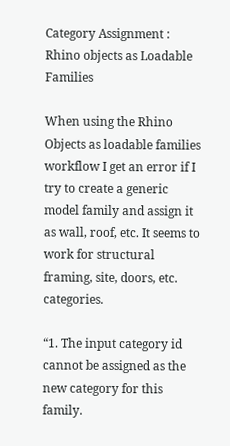Category Assignment : Rhino objects as Loadable Families

When using the Rhino Objects as loadable families workflow I get an error if I try to create a generic model family and assign it as wall, roof, etc. It seems to work for structural framing, site, doors, etc. categories.

“1. The input category id cannot be assigned as the new category for this family.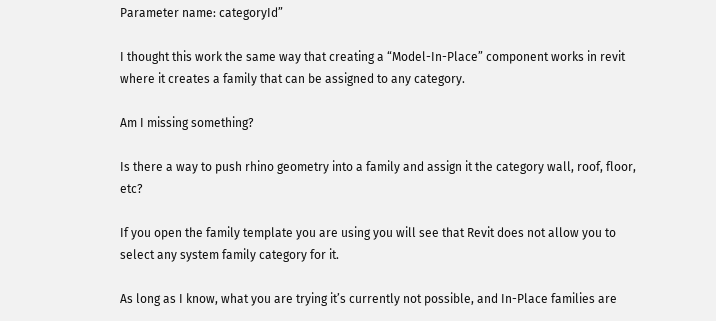Parameter name: categoryId”

I thought this work the same way that creating a “Model-In-Place” component works in revit where it creates a family that can be assigned to any category.

Am I missing something?

Is there a way to push rhino geometry into a family and assign it the category wall, roof, floor, etc?

If you open the family template you are using you will see that Revit does not allow you to select any system family category for it.

As long as I know, what you are trying it’s currently not possible, and In-Place families are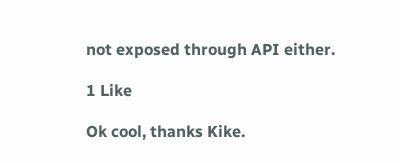not exposed through API either.

1 Like

Ok cool, thanks Kike.